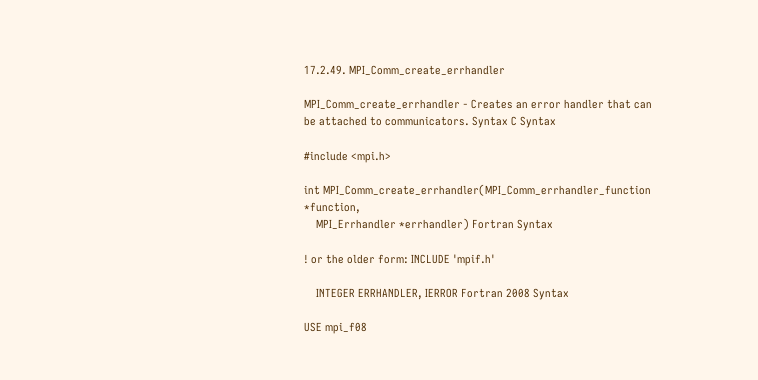17.2.49. MPI_Comm_create_errhandler

MPI_Comm_create_errhandler - Creates an error handler that can be attached to communicators. Syntax C Syntax

#include <mpi.h>

int MPI_Comm_create_errhandler(MPI_Comm_errhandler_function *function,
    MPI_Errhandler *errhandler) Fortran Syntax

! or the older form: INCLUDE 'mpif.h'

    INTEGER ERRHANDLER, IERROR Fortran 2008 Syntax

USE mpi_f08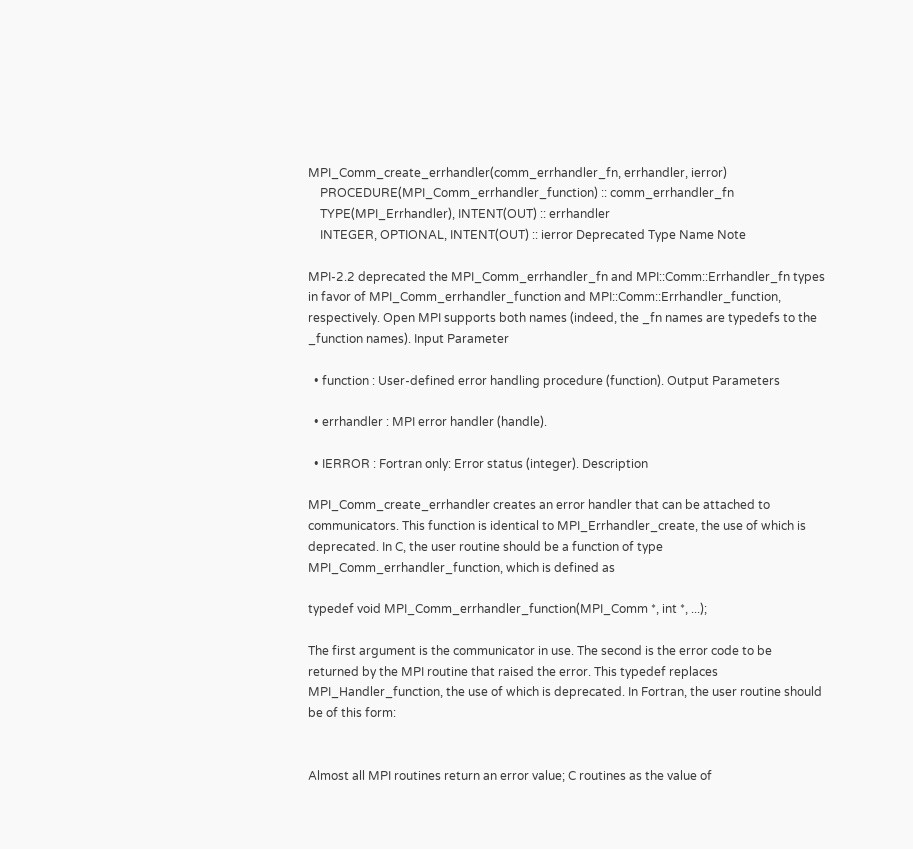MPI_Comm_create_errhandler(comm_errhandler_fn, errhandler, ierror)
    PROCEDURE(MPI_Comm_errhandler_function) :: comm_errhandler_fn
    TYPE(MPI_Errhandler), INTENT(OUT) :: errhandler
    INTEGER, OPTIONAL, INTENT(OUT) :: ierror Deprecated Type Name Note

MPI-2.2 deprecated the MPI_Comm_errhandler_fn and MPI::Comm::Errhandler_fn types in favor of MPI_Comm_errhandler_function and MPI::Comm::Errhandler_function, respectively. Open MPI supports both names (indeed, the _fn names are typedefs to the _function names). Input Parameter

  • function : User-defined error handling procedure (function). Output Parameters

  • errhandler : MPI error handler (handle).

  • IERROR : Fortran only: Error status (integer). Description

MPI_Comm_create_errhandler creates an error handler that can be attached to communicators. This function is identical to MPI_Errhandler_create, the use of which is deprecated. In C, the user routine should be a function of type MPI_Comm_errhandler_function, which is defined as

typedef void MPI_Comm_errhandler_function(MPI_Comm *, int *, ...);

The first argument is the communicator in use. The second is the error code to be returned by the MPI routine that raised the error. This typedef replaces MPI_Handler_function, the use of which is deprecated. In Fortran, the user routine should be of this form:


Almost all MPI routines return an error value; C routines as the value of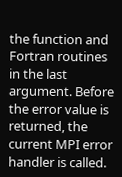the function and Fortran routines in the last argument. Before the error value is returned, the current MPI error handler is called.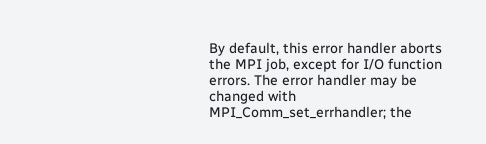By default, this error handler aborts the MPI job, except for I/O function errors. The error handler may be changed with MPI_Comm_set_errhandler; the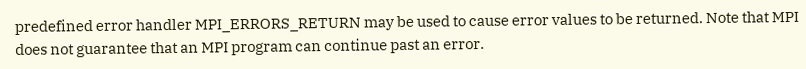predefined error handler MPI_ERRORS_RETURN may be used to cause error values to be returned. Note that MPI does not guarantee that an MPI program can continue past an error.